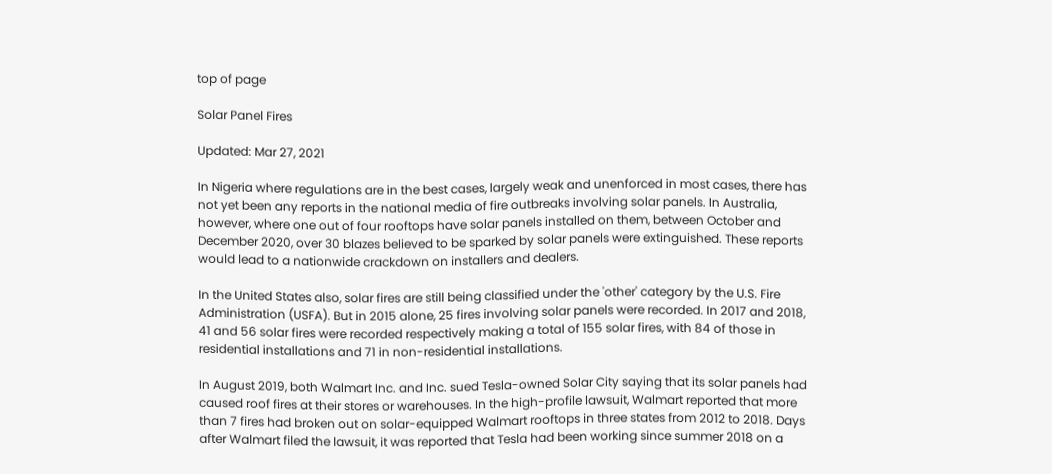top of page

Solar Panel Fires

Updated: Mar 27, 2021

In Nigeria where regulations are in the best cases, largely weak and unenforced in most cases, there has not yet been any reports in the national media of fire outbreaks involving solar panels. In Australia, however, where one out of four rooftops have solar panels installed on them, between October and December 2020, over 30 blazes believed to be sparked by solar panels were extinguished. These reports would lead to a nationwide crackdown on installers and dealers.

In the United States also, solar fires are still being classified under the 'other' category by the U.S. Fire Administration (USFA). But in 2015 alone, 25 fires involving solar panels were recorded. In 2017 and 2018, 41 and 56 solar fires were recorded respectively making a total of 155 solar fires, with 84 of those in residential installations and 71 in non-residential installations.

In August 2019, both Walmart Inc. and Inc. sued Tesla-owned Solar City saying that its solar panels had caused roof fires at their stores or warehouses. In the high-profile lawsuit, Walmart reported that more than 7 fires had broken out on solar-equipped Walmart rooftops in three states from 2012 to 2018. Days after Walmart filed the lawsuit, it was reported that Tesla had been working since summer 2018 on a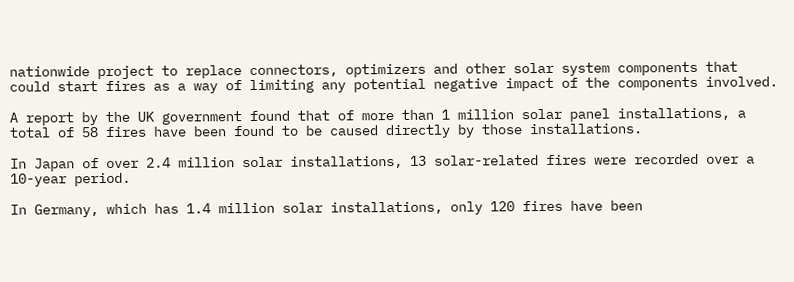nationwide project to replace connectors, optimizers and other solar system components that could start fires as a way of limiting any potential negative impact of the components involved.

A report by the UK government found that of more than 1 million solar panel installations, a total of 58 fires have been found to be caused directly by those installations.

In Japan of over 2.4 million solar installations, 13 solar-related fires were recorded over a 10-year period.

In Germany, which has 1.4 million solar installations, only 120 fires have been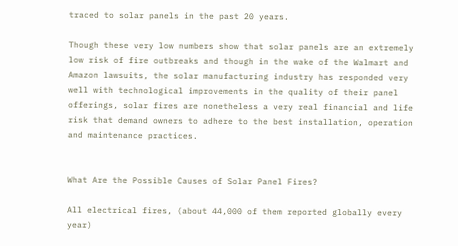traced to solar panels in the past 20 years.

Though these very low numbers show that solar panels are an extremely low risk of fire outbreaks and though in the wake of the Walmart and Amazon lawsuits, the solar manufacturing industry has responded very well with technological improvements in the quality of their panel offerings, solar fires are nonetheless a very real financial and life risk that demand owners to adhere to the best installation, operation and maintenance practices.


What Are the Possible Causes of Solar Panel Fires?

All electrical fires, (about 44,000 of them reported globally every year)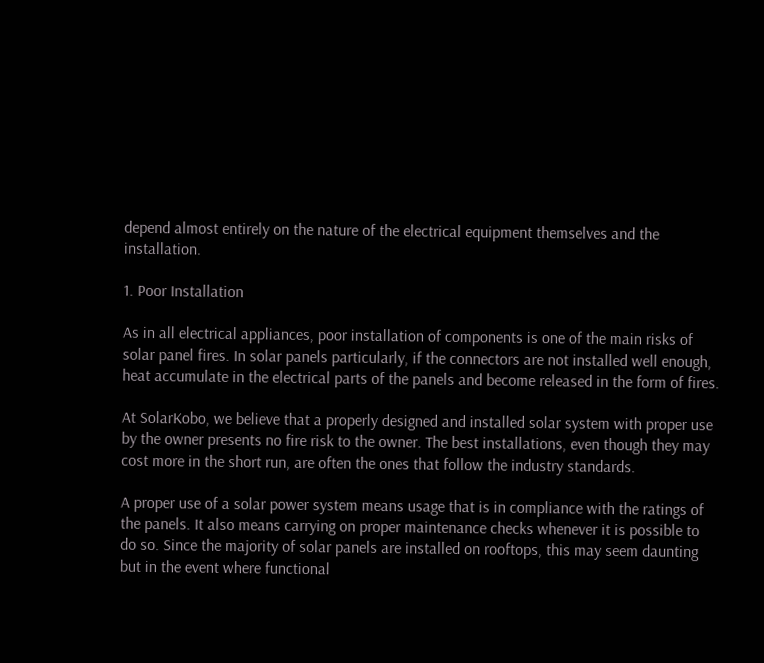depend almost entirely on the nature of the electrical equipment themselves and the installation.

1. Poor Installation

As in all electrical appliances, poor installation of components is one of the main risks of solar panel fires. In solar panels particularly, if the connectors are not installed well enough, heat accumulate in the electrical parts of the panels and become released in the form of fires.

At SolarKobo, we believe that a properly designed and installed solar system with proper use by the owner presents no fire risk to the owner. The best installations, even though they may cost more in the short run, are often the ones that follow the industry standards.

A proper use of a solar power system means usage that is in compliance with the ratings of the panels. It also means carrying on proper maintenance checks whenever it is possible to do so. Since the majority of solar panels are installed on rooftops, this may seem daunting but in the event where functional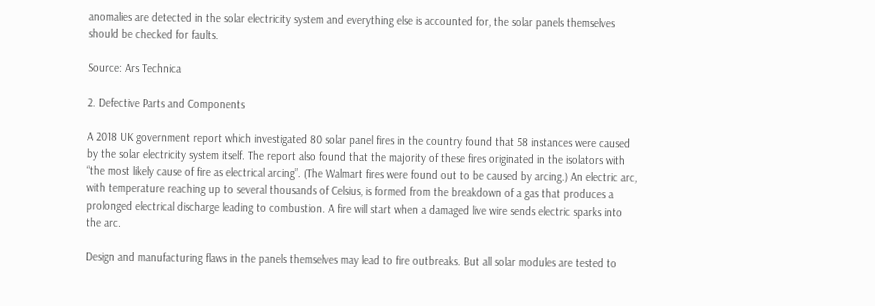anomalies are detected in the solar electricity system and everything else is accounted for, the solar panels themselves should be checked for faults.

Source: Ars Technica

2. Defective Parts and Components

A 2018 UK government report which investigated 80 solar panel fires in the country found that 58 instances were caused by the solar electricity system itself. The report also found that the majority of these fires originated in the isolators with “the most likely cause of fire as electrical arcing”. (The Walmart fires were found out to be caused by arcing.) An electric arc, with temperature reaching up to several thousands of Celsius, is formed from the breakdown of a gas that produces a prolonged electrical discharge leading to combustion. A fire will start when a damaged live wire sends electric sparks into the arc.

Design and manufacturing flaws in the panels themselves may lead to fire outbreaks. But all solar modules are tested to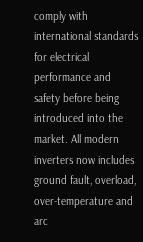comply with international standards for electrical performance and safety before being introduced into the market. All modern inverters now includes ground fault, overload, over-temperature and arc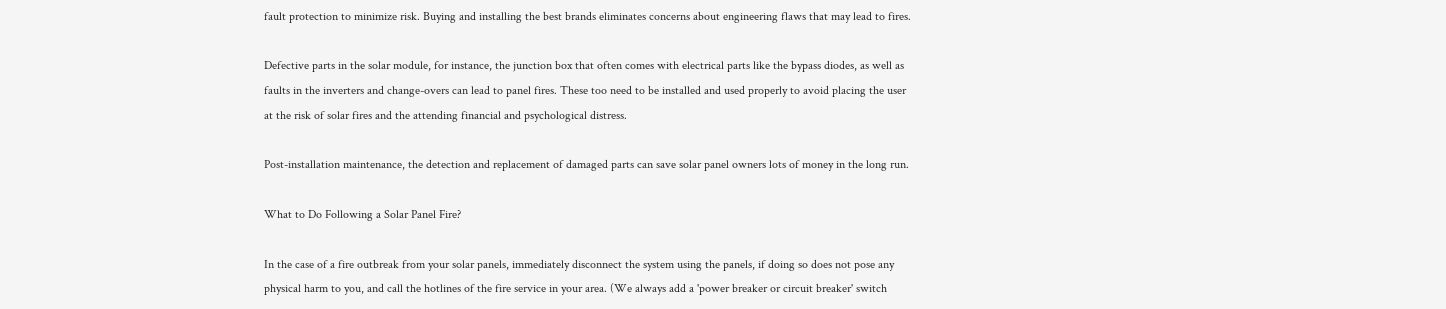fault protection to minimize risk. Buying and installing the best brands eliminates concerns about engineering flaws that may lead to fires.

Defective parts in the solar module, for instance, the junction box that often comes with electrical parts like the bypass diodes, as well as faults in the inverters and change-overs can lead to panel fires. These too need to be installed and used properly to avoid placing the user at the risk of solar fires and the attending financial and psychological distress.

Post-installation maintenance, the detection and replacement of damaged parts can save solar panel owners lots of money in the long run.

What to Do Following a Solar Panel Fire?

In the case of a fire outbreak from your solar panels, immediately disconnect the system using the panels, if doing so does not pose any physical harm to you, and call the hotlines of the fire service in your area. (We always add a 'power breaker or circuit breaker' switch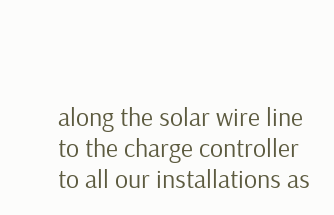along the solar wire line to the charge controller to all our installations as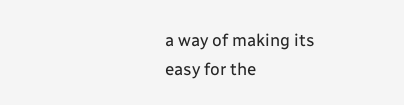a way of making its easy for the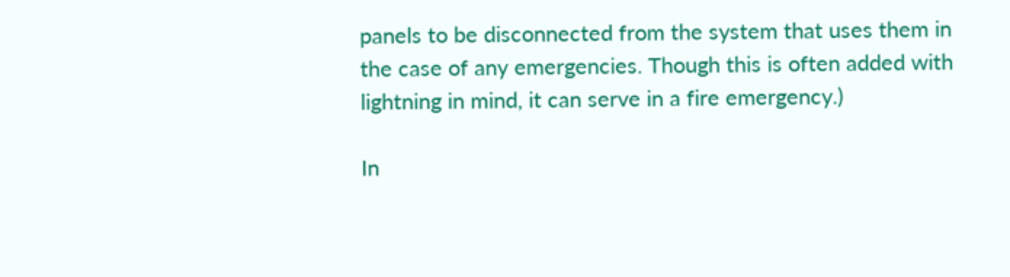panels to be disconnected from the system that uses them in the case of any emergencies. Though this is often added with lightning in mind, it can serve in a fire emergency.)

In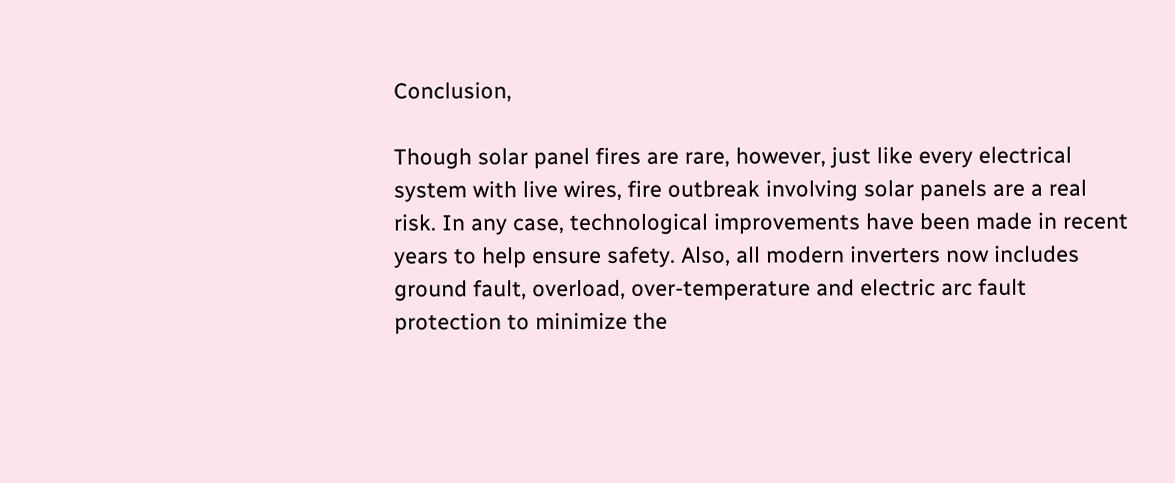Conclusion,

Though solar panel fires are rare, however, just like every electrical system with live wires, fire outbreak involving solar panels are a real risk. In any case, technological improvements have been made in recent years to help ensure safety. Also, all modern inverters now includes ground fault, overload, over-temperature and electric arc fault protection to minimize the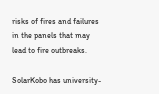risks of fires and failures in the panels that may lead to fire outbreaks.

SolarKobo has university-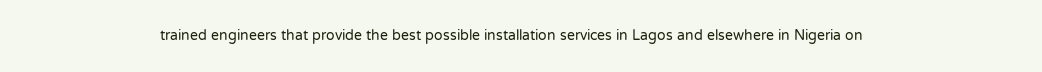trained engineers that provide the best possible installation services in Lagos and elsewhere in Nigeria on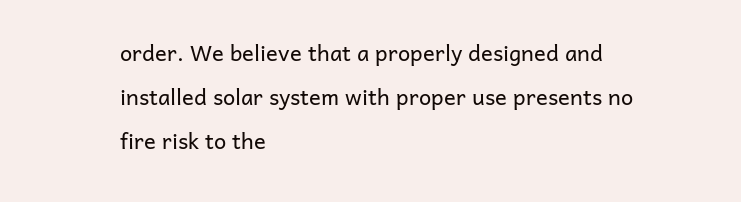order. We believe that a properly designed and installed solar system with proper use presents no fire risk to the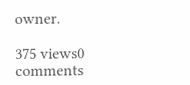owner.

375 views0 comments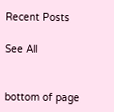Recent Posts

See All


bottom of page